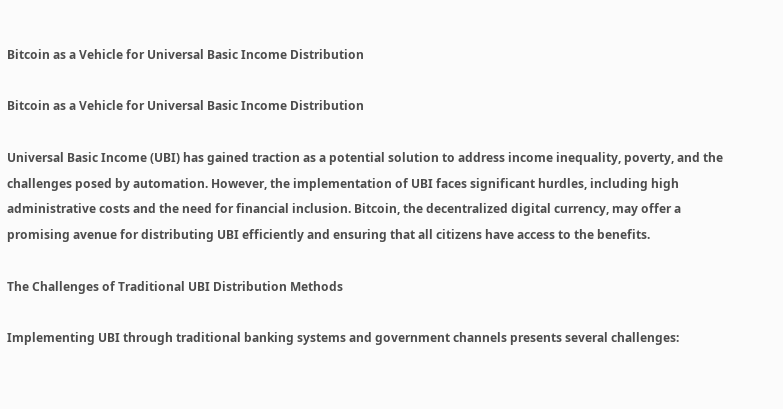Bitcoin as a Vehicle for Universal Basic Income Distribution

Bitcoin as a Vehicle for Universal Basic Income Distribution

Universal Basic Income (UBI) has gained traction as a potential solution to address income inequality, poverty, and the challenges posed by automation. However, the implementation of UBI faces significant hurdles, including high administrative costs and the need for financial inclusion. Bitcoin, the decentralized digital currency, may offer a promising avenue for distributing UBI efficiently and ensuring that all citizens have access to the benefits.

The Challenges of Traditional UBI Distribution Methods

Implementing UBI through traditional banking systems and government channels presents several challenges: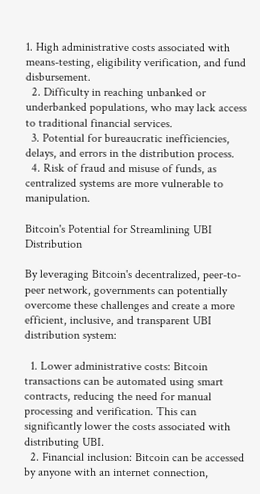1. High administrative costs associated with means-testing, eligibility verification, and fund disbursement.
  2. Difficulty in reaching unbanked or underbanked populations, who may lack access to traditional financial services.
  3. Potential for bureaucratic inefficiencies, delays, and errors in the distribution process.
  4. Risk of fraud and misuse of funds, as centralized systems are more vulnerable to manipulation.

Bitcoin's Potential for Streamlining UBI Distribution

By leveraging Bitcoin's decentralized, peer-to-peer network, governments can potentially overcome these challenges and create a more efficient, inclusive, and transparent UBI distribution system:

  1. Lower administrative costs: Bitcoin transactions can be automated using smart contracts, reducing the need for manual processing and verification. This can significantly lower the costs associated with distributing UBI.
  2. Financial inclusion: Bitcoin can be accessed by anyone with an internet connection,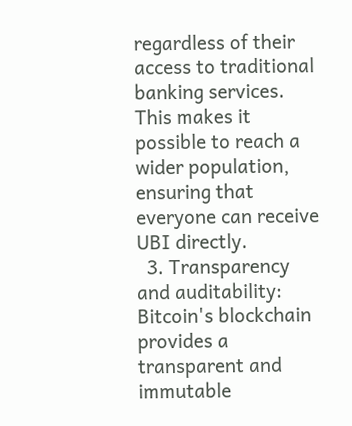regardless of their access to traditional banking services. This makes it possible to reach a wider population, ensuring that everyone can receive UBI directly.
  3. Transparency and auditability: Bitcoin's blockchain provides a transparent and immutable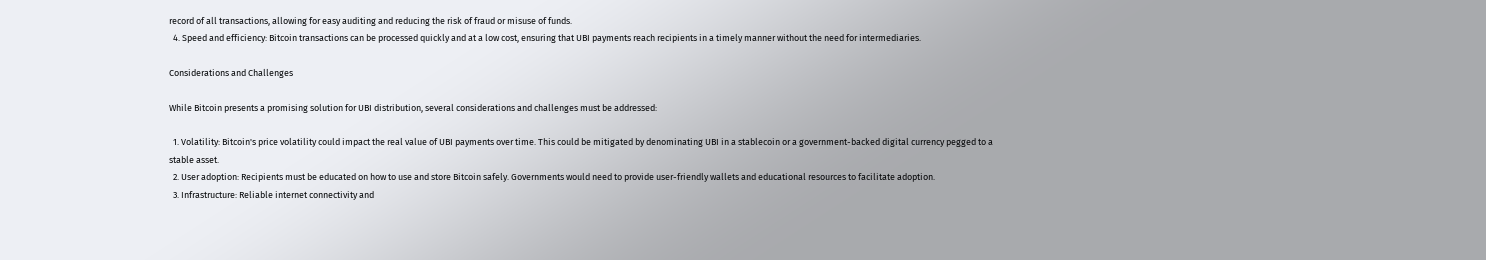record of all transactions, allowing for easy auditing and reducing the risk of fraud or misuse of funds.
  4. Speed and efficiency: Bitcoin transactions can be processed quickly and at a low cost, ensuring that UBI payments reach recipients in a timely manner without the need for intermediaries.

Considerations and Challenges

While Bitcoin presents a promising solution for UBI distribution, several considerations and challenges must be addressed:

  1. Volatility: Bitcoin's price volatility could impact the real value of UBI payments over time. This could be mitigated by denominating UBI in a stablecoin or a government-backed digital currency pegged to a stable asset.
  2. User adoption: Recipients must be educated on how to use and store Bitcoin safely. Governments would need to provide user-friendly wallets and educational resources to facilitate adoption.
  3. Infrastructure: Reliable internet connectivity and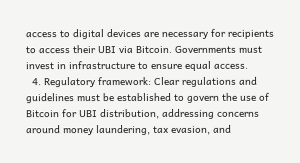access to digital devices are necessary for recipients to access their UBI via Bitcoin. Governments must invest in infrastructure to ensure equal access.
  4. Regulatory framework: Clear regulations and guidelines must be established to govern the use of Bitcoin for UBI distribution, addressing concerns around money laundering, tax evasion, and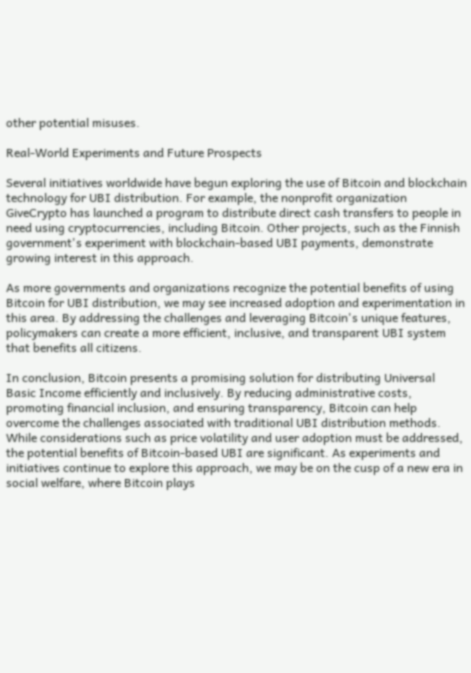other potential misuses.

Real-World Experiments and Future Prospects

Several initiatives worldwide have begun exploring the use of Bitcoin and blockchain technology for UBI distribution. For example, the nonprofit organization GiveCrypto has launched a program to distribute direct cash transfers to people in need using cryptocurrencies, including Bitcoin. Other projects, such as the Finnish government's experiment with blockchain-based UBI payments, demonstrate growing interest in this approach.

As more governments and organizations recognize the potential benefits of using Bitcoin for UBI distribution, we may see increased adoption and experimentation in this area. By addressing the challenges and leveraging Bitcoin's unique features, policymakers can create a more efficient, inclusive, and transparent UBI system that benefits all citizens.

In conclusion, Bitcoin presents a promising solution for distributing Universal Basic Income efficiently and inclusively. By reducing administrative costs, promoting financial inclusion, and ensuring transparency, Bitcoin can help overcome the challenges associated with traditional UBI distribution methods. While considerations such as price volatility and user adoption must be addressed, the potential benefits of Bitcoin-based UBI are significant. As experiments and initiatives continue to explore this approach, we may be on the cusp of a new era in social welfare, where Bitcoin plays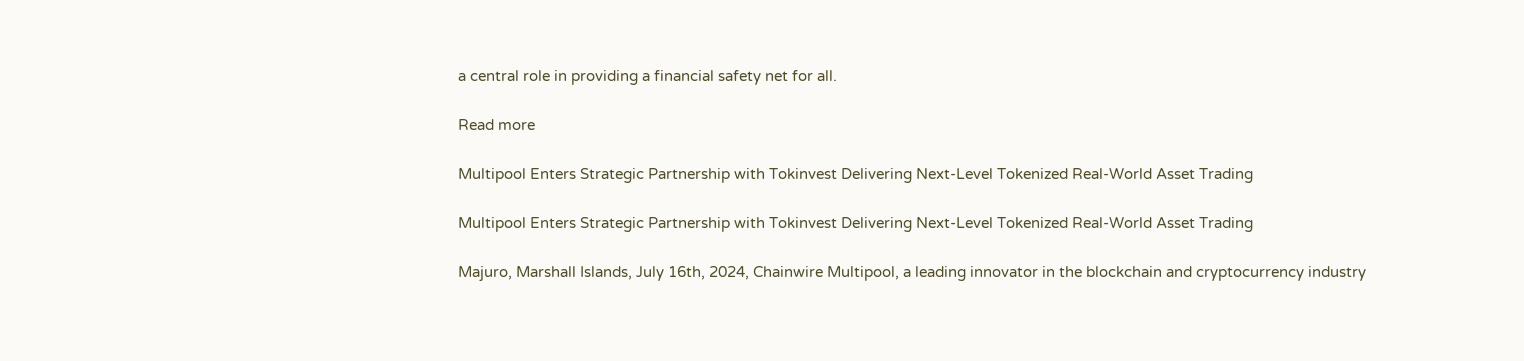a central role in providing a financial safety net for all.

Read more

Multipool Enters Strategic Partnership with Tokinvest Delivering Next-Level Tokenized Real-World Asset Trading

Multipool Enters Strategic Partnership with Tokinvest Delivering Next-Level Tokenized Real-World Asset Trading

Majuro, Marshall Islands, July 16th, 2024, Chainwire Multipool, a leading innovator in the blockchain and cryptocurrency industry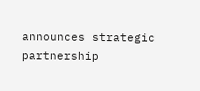announces strategic partnership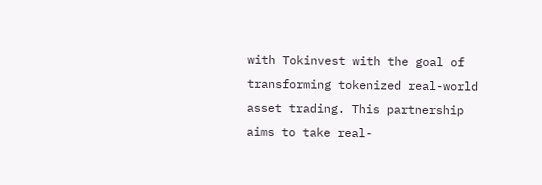with Tokinvest with the goal of transforming tokenized real-world asset trading. This partnership aims to take real-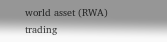world asset (RWA) trading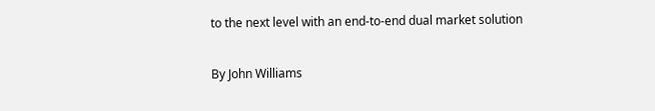to the next level with an end-to-end dual market solution

By John Williams